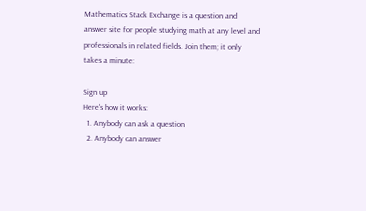Mathematics Stack Exchange is a question and answer site for people studying math at any level and professionals in related fields. Join them; it only takes a minute:

Sign up
Here's how it works:
  1. Anybody can ask a question
  2. Anybody can answer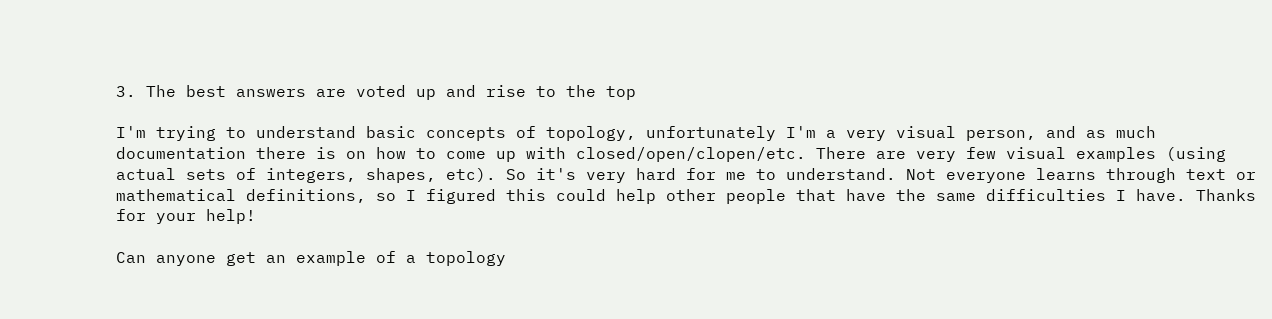3. The best answers are voted up and rise to the top

I'm trying to understand basic concepts of topology, unfortunately I'm a very visual person, and as much documentation there is on how to come up with closed/open/clopen/etc. There are very few visual examples (using actual sets of integers, shapes, etc). So it's very hard for me to understand. Not everyone learns through text or mathematical definitions, so I figured this could help other people that have the same difficulties I have. Thanks for your help!

Can anyone get an example of a topology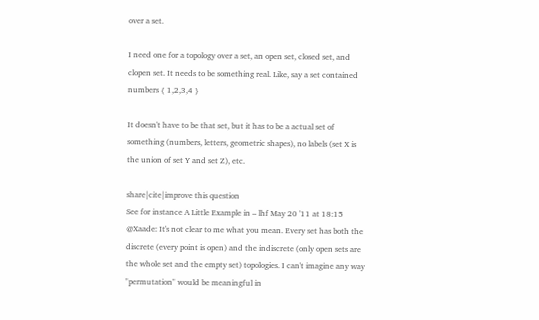over a set.

I need one for a topology over a set, an open set, closed set, and clopen set. It needs to be something real. Like, say a set contained numbers { 1,2,3,4 }

It doesn't have to be that set, but it has to be a actual set of something (numbers, letters, geometric shapes), no labels (set X is the union of set Y and set Z), etc.

share|cite|improve this question
See for instance A Little Example in – lhf May 20 '11 at 18:15
@Xaade: It's not clear to me what you mean. Every set has both the discrete (every point is open) and the indiscrete (only open sets are the whole set and the empty set) topologies. I can't imagine any way "permutation" would be meaningful in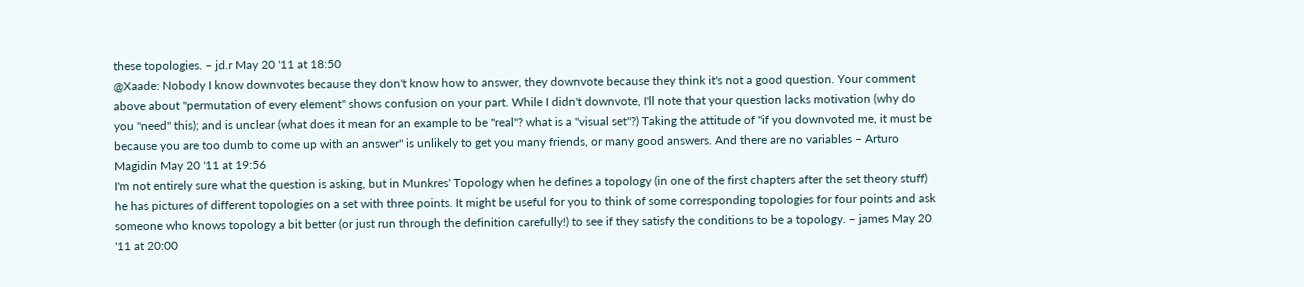these topologies. – jd.r May 20 '11 at 18:50
@Xaade: Nobody I know downvotes because they don't know how to answer, they downvote because they think it's not a good question. Your comment above about "permutation of every element" shows confusion on your part. While I didn't downvote, I'll note that your question lacks motivation (why do you "need" this); and is unclear (what does it mean for an example to be "real"? what is a "visual set"?) Taking the attitude of "if you downvoted me, it must be because you are too dumb to come up with an answer" is unlikely to get you many friends, or many good answers. And there are no variables – Arturo Magidin May 20 '11 at 19:56
I'm not entirely sure what the question is asking, but in Munkres' Topology when he defines a topology (in one of the first chapters after the set theory stuff) he has pictures of different topologies on a set with three points. It might be useful for you to think of some corresponding topologies for four points and ask someone who knows topology a bit better (or just run through the definition carefully!) to see if they satisfy the conditions to be a topology. – james May 20 '11 at 20:00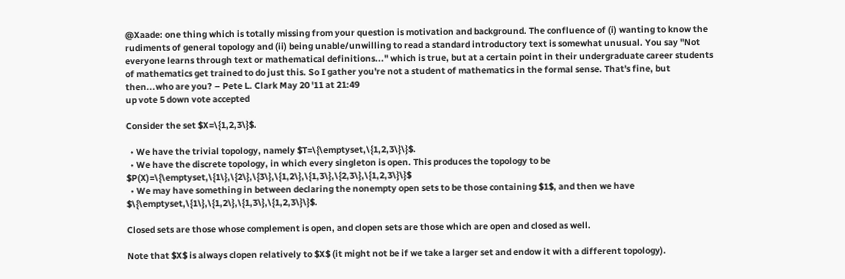@Xaade: one thing which is totally missing from your question is motivation and background. The confluence of (i) wanting to know the rudiments of general topology and (ii) being unable/unwilling to read a standard introductory text is somewhat unusual. You say "Not everyone learns through text or mathematical definitions..." which is true, but at a certain point in their undergraduate career students of mathematics get trained to do just this. So I gather you're not a student of mathematics in the formal sense. That's fine, but then...who are you? – Pete L. Clark May 20 '11 at 21:49
up vote 5 down vote accepted

Consider the set $X=\{1,2,3\}$.

  • We have the trivial topology, namely $T=\{\emptyset,\{1,2,3\}\}$.
  • We have the discrete topology, in which every singleton is open. This produces the topology to be $P(X)=\{\emptyset,\{1\},\{2\},\{3\},\{1,2\},\{1,3\},\{2,3\},\{1,2,3\}\}$
  • We may have something in between declaring the nonempty open sets to be those containing $1$, and then we have $\{\emptyset,\{1\},\{1,2\},\{1,3\},\{1,2,3\}\}$.

Closed sets are those whose complement is open, and clopen sets are those which are open and closed as well.

Note that $X$ is always clopen relatively to $X$ (it might not be if we take a larger set and endow it with a different topology).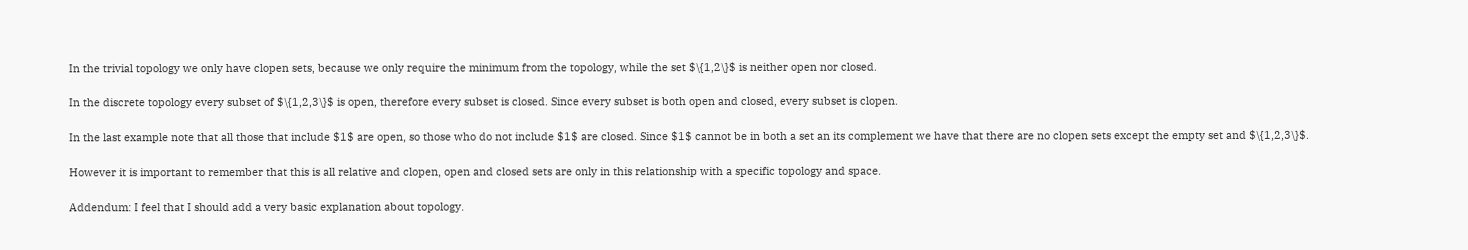In the trivial topology we only have clopen sets, because we only require the minimum from the topology, while the set $\{1,2\}$ is neither open nor closed.

In the discrete topology every subset of $\{1,2,3\}$ is open, therefore every subset is closed. Since every subset is both open and closed, every subset is clopen.

In the last example note that all those that include $1$ are open, so those who do not include $1$ are closed. Since $1$ cannot be in both a set an its complement we have that there are no clopen sets except the empty set and $\{1,2,3\}$.

However it is important to remember that this is all relative and clopen, open and closed sets are only in this relationship with a specific topology and space.

Addendum: I feel that I should add a very basic explanation about topology.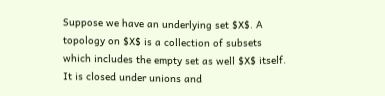Suppose we have an underlying set $X$. A topology on $X$ is a collection of subsets which includes the empty set as well $X$ itself. It is closed under unions and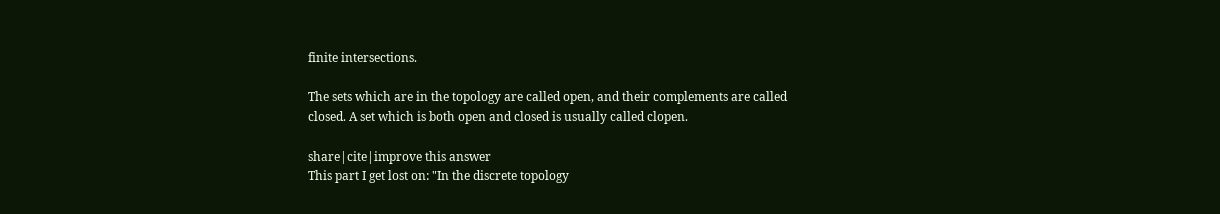finite intersections.

The sets which are in the topology are called open, and their complements are called closed. A set which is both open and closed is usually called clopen.

share|cite|improve this answer
This part I get lost on: "In the discrete topology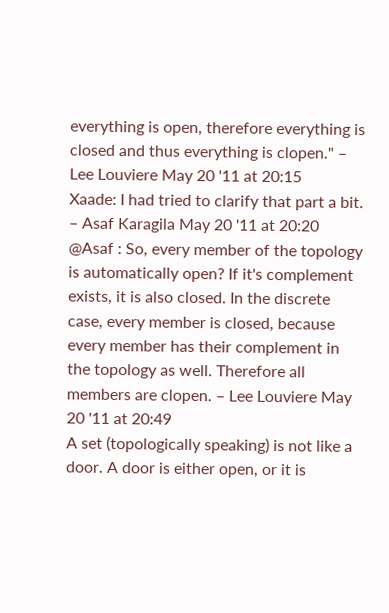everything is open, therefore everything is closed and thus everything is clopen." – Lee Louviere May 20 '11 at 20:15
Xaade: I had tried to clarify that part a bit. – Asaf Karagila May 20 '11 at 20:20
@Asaf : So, every member of the topology is automatically open? If it's complement exists, it is also closed. In the discrete case, every member is closed, because every member has their complement in the topology as well. Therefore all members are clopen. – Lee Louviere May 20 '11 at 20:49
A set (topologically speaking) is not like a door. A door is either open, or it is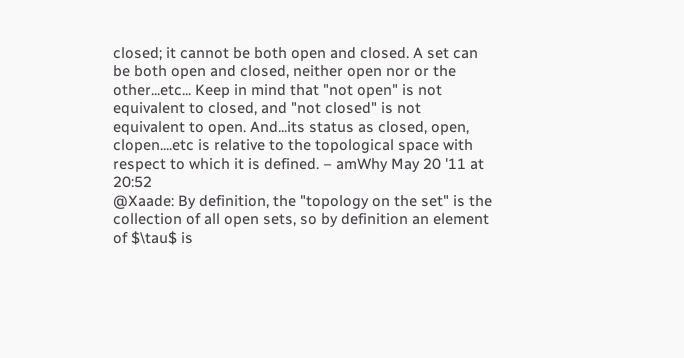closed; it cannot be both open and closed. A set can be both open and closed, neither open nor or the other...etc... Keep in mind that "not open" is not equivalent to closed, and "not closed" is not equivalent to open. And...its status as closed, open, clopen....etc is relative to the topological space with respect to which it is defined. – amWhy May 20 '11 at 20:52
@Xaade: By definition, the "topology on the set" is the collection of all open sets, so by definition an element of $\tau$ is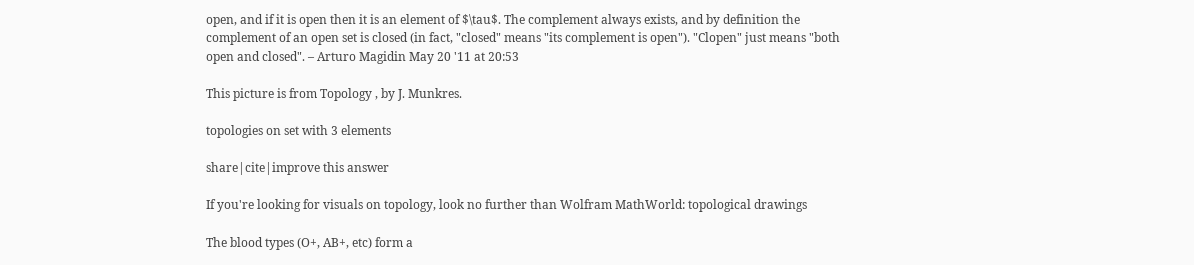open, and if it is open then it is an element of $\tau$. The complement always exists, and by definition the complement of an open set is closed (in fact, "closed" means "its complement is open"). "Clopen" just means "both open and closed". – Arturo Magidin May 20 '11 at 20:53

This picture is from Topology , by J. Munkres.

topologies on set with 3 elements

share|cite|improve this answer

If you're looking for visuals on topology, look no further than Wolfram MathWorld: topological drawings

The blood types (O+, AB+, etc) form a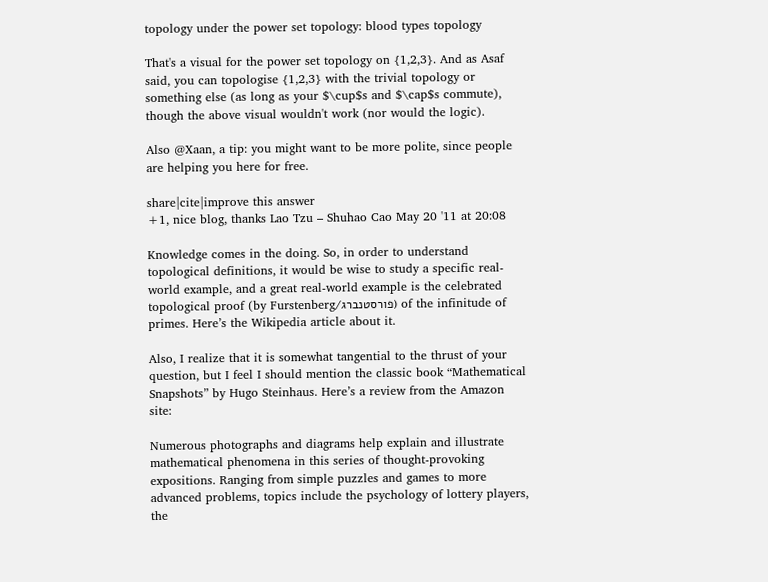topology under the power set topology: blood types topology

That's a visual for the power set topology on {1,2,3}. And as Asaf said, you can topologise {1,2,3} with the trivial topology or something else (as long as your $\cup$s and $\cap$s commute), though the above visual wouldn't work (nor would the logic).

Also @Xaan, a tip: you might want to be more polite, since people are helping you here for free.

share|cite|improve this answer
+1, nice blog, thanks Lao Tzu – Shuhao Cao May 20 '11 at 20:08

Knowledge comes in the doing. So, in order to understand topological definitions, it would be wise to study a specific real-world example, and a great real-world example is the celebrated topological proof (by Furstenberg/פורסטנברג) of the infinitude of primes. Here’s the Wikipedia article about it.

Also, I realize that it is somewhat tangential to the thrust of your question, but I feel I should mention the classic book “Mathematical Snapshots” by Hugo Steinhaus. Here’s a review from the Amazon site:

Numerous photographs and diagrams help explain and illustrate mathematical phenomena in this series of thought-provoking expositions. Ranging from simple puzzles and games to more advanced problems, topics include the psychology of lottery players, the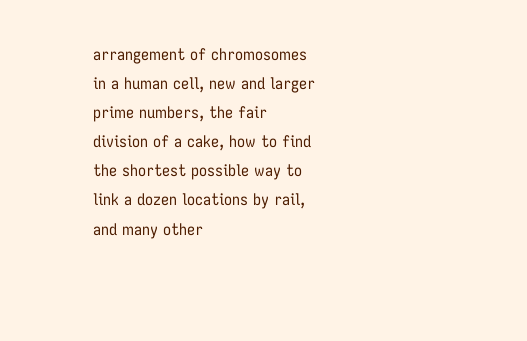arrangement of chromosomes in a human cell, new and larger prime numbers, the fair division of a cake, how to find the shortest possible way to link a dozen locations by rail, and many other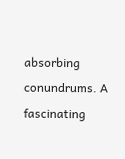absorbing conundrums. A fascinating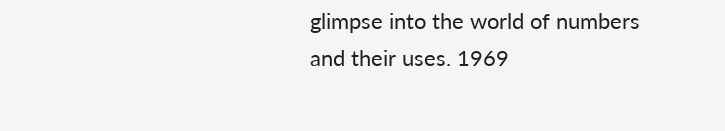glimpse into the world of numbers and their uses. 1969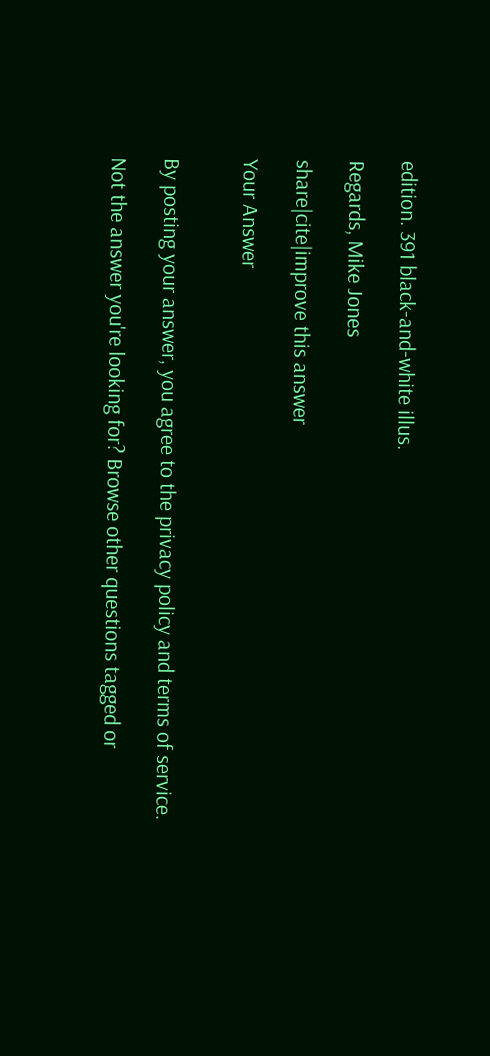edition. 391 black-and-white illus.

Regards, Mike Jones

share|cite|improve this answer

Your Answer


By posting your answer, you agree to the privacy policy and terms of service.

Not the answer you're looking for? Browse other questions tagged or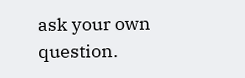ask your own question.